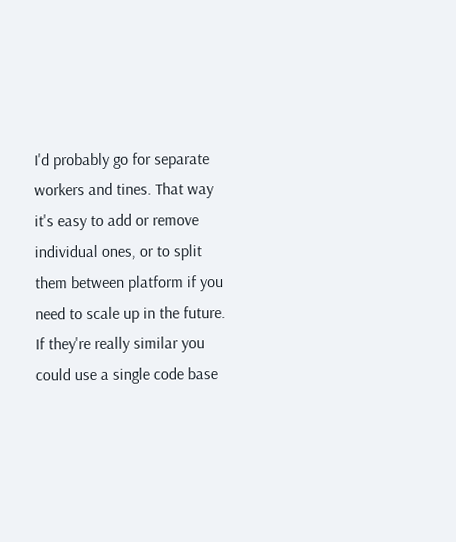I'd probably go for separate workers and tines. That way it's easy to add or remove individual ones, or to split them between platform if you need to scale up in the future. If they're really similar you could use a single code base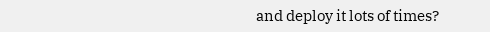and deploy it lots of times?